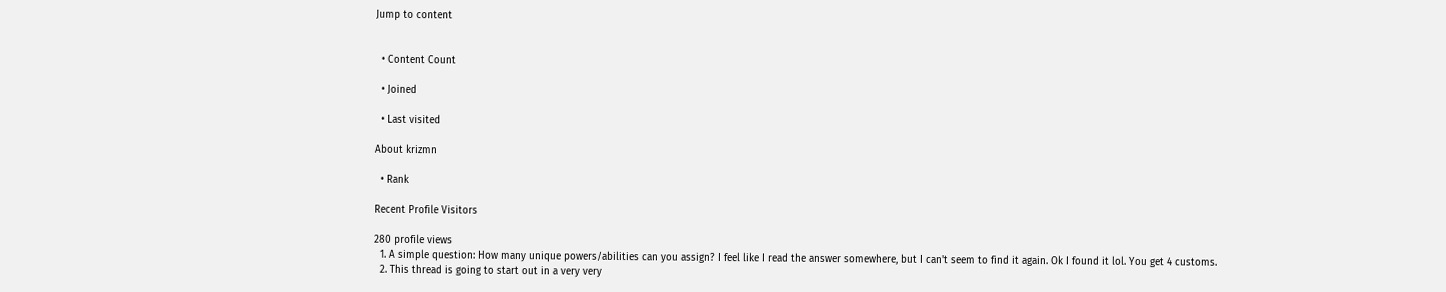Jump to content


  • Content Count

  • Joined

  • Last visited

About krizmn

  • Rank

Recent Profile Visitors

280 profile views
  1. A simple question: How many unique powers/abilities can you assign? I feel like I read the answer somewhere, but I can't seem to find it again. Ok I found it lol. You get 4 customs.
  2. This thread is going to start out in a very very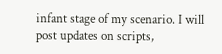infant stage of my scenario. I will post updates on scripts,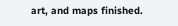art, and maps finished.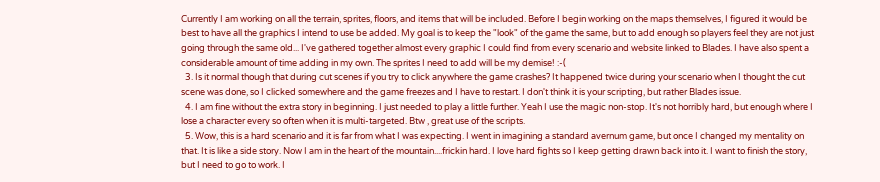Currently I am working on all the terrain, sprites, floors, and items that will be included. Before I begin working on the maps themselves, I figured it would be best to have all the graphics I intend to use be added. My goal is to keep the "look" of the game the same, but to add enough so players feel they are not just going through the same old... I've gathered together almost every graphic I could find from every scenario and website linked to Blades. I have also spent a considerable amount of time adding in my own. The sprites I need to add will be my demise! :-(
  3. Is it normal though that during cut scenes if you try to click anywhere the game crashes? It happened twice during your scenario when I thought the cut scene was done, so I clicked somewhere and the game freezes and I have to restart. I don't think it is your scripting, but rather Blades issue.
  4. I am fine without the extra story in beginning. I just needed to play a little further. Yeah I use the magic non-stop. It's not horribly hard, but enough where I lose a character every so often when it is multi-targeted. Btw , great use of the scripts.
  5. Wow, this is a hard scenario and it is far from what I was expecting. I went in imagining a standard avernum game, but once I changed my mentality on that. It is like a side story. Now I am in the heart of the mountain....frickin hard. I love hard fights so I keep getting drawn back into it. I want to finish the story, but I need to go to work. I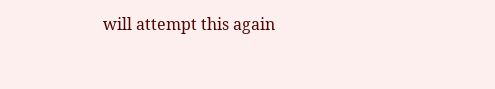will attempt this again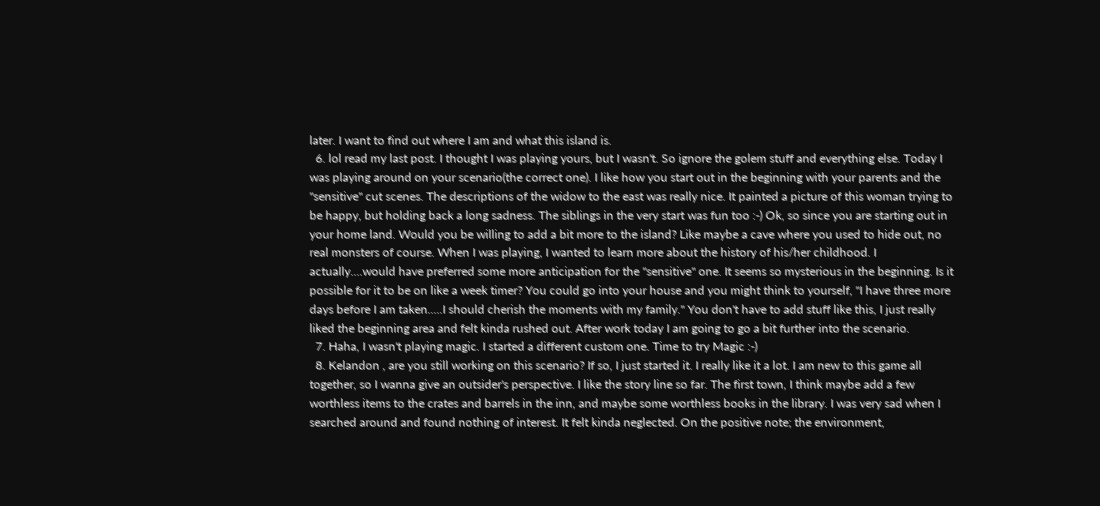later. I want to find out where I am and what this island is.
  6. lol read my last post. I thought I was playing yours, but I wasn't. So ignore the golem stuff and everything else. Today I was playing around on your scenario(the correct one). I like how you start out in the beginning with your parents and the "sensitive" cut scenes. The descriptions of the widow to the east was really nice. It painted a picture of this woman trying to be happy, but holding back a long sadness. The siblings in the very start was fun too :-) Ok, so since you are starting out in your home land. Would you be willing to add a bit more to the island? Like maybe a cave where you used to hide out, no real monsters of course. When I was playing, I wanted to learn more about the history of his/her childhood. I actually....would have preferred some more anticipation for the "sensitive" one. It seems so mysterious in the beginning. Is it possible for it to be on like a week timer? You could go into your house and you might think to yourself, "I have three more days before I am taken.....I should cherish the moments with my family." You don't have to add stuff like this, I just really liked the beginning area and felt kinda rushed out. After work today I am going to go a bit further into the scenario.
  7. Haha, I wasn't playing magic. I started a different custom one. Time to try Magic :-)
  8. Kelandon , are you still working on this scenario? If so, I just started it. I really like it a lot. I am new to this game all together, so I wanna give an outsider's perspective. I like the story line so far. The first town, I think maybe add a few worthless items to the crates and barrels in the inn, and maybe some worthless books in the library. I was very sad when I searched around and found nothing of interest. It felt kinda neglected. On the positive note; the environment,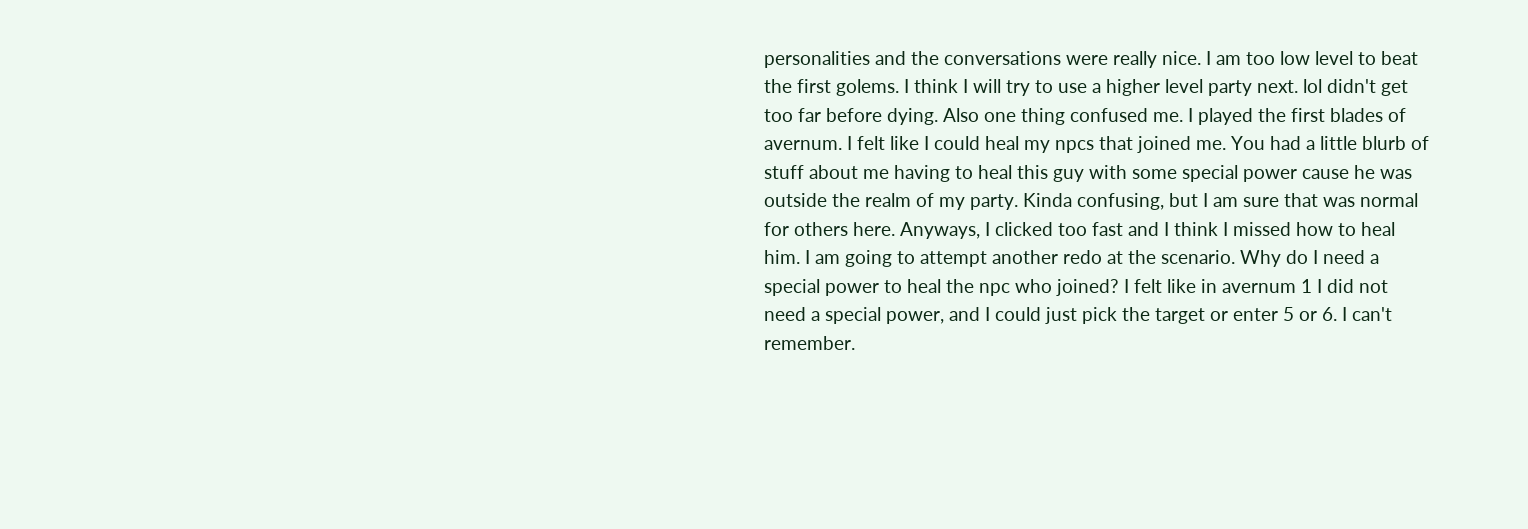personalities and the conversations were really nice. I am too low level to beat the first golems. I think I will try to use a higher level party next. lol didn't get too far before dying. Also one thing confused me. I played the first blades of avernum. I felt like I could heal my npcs that joined me. You had a little blurb of stuff about me having to heal this guy with some special power cause he was outside the realm of my party. Kinda confusing, but I am sure that was normal for others here. Anyways, I clicked too fast and I think I missed how to heal him. I am going to attempt another redo at the scenario. Why do I need a special power to heal the npc who joined? I felt like in avernum 1 I did not need a special power, and I could just pick the target or enter 5 or 6. I can't remember.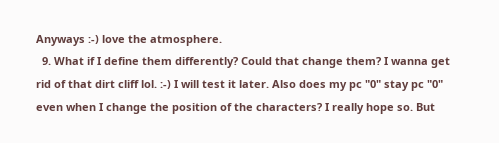Anyways :-) love the atmosphere.
  9. What if I define them differently? Could that change them? I wanna get rid of that dirt cliff lol. :-) I will test it later. Also does my pc "0" stay pc "0" even when I change the position of the characters? I really hope so. But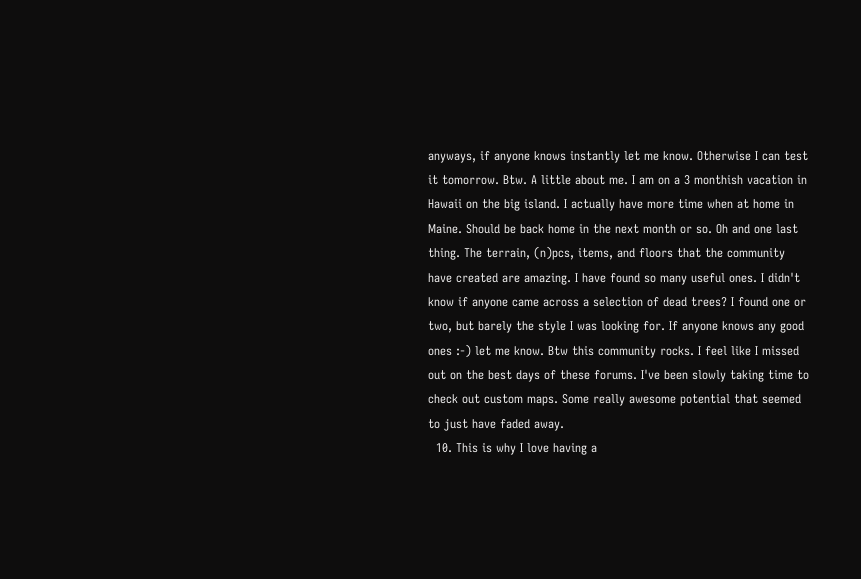anyways, if anyone knows instantly let me know. Otherwise I can test it tomorrow. Btw. A little about me. I am on a 3 monthish vacation in Hawaii on the big island. I actually have more time when at home in Maine. Should be back home in the next month or so. Oh and one last thing. The terrain, (n)pcs, items, and floors that the community have created are amazing. I have found so many useful ones. I didn't know if anyone came across a selection of dead trees? I found one or two, but barely the style I was looking for. If anyone knows any good ones :-) let me know. Btw this community rocks. I feel like I missed out on the best days of these forums. I've been slowly taking time to check out custom maps. Some really awesome potential that seemed to just have faded away.
  10. This is why I love having a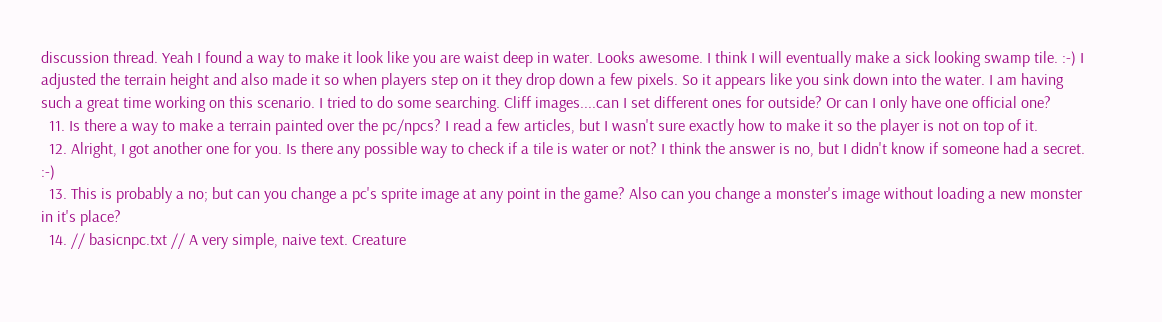discussion thread. Yeah I found a way to make it look like you are waist deep in water. Looks awesome. I think I will eventually make a sick looking swamp tile. :-) I adjusted the terrain height and also made it so when players step on it they drop down a few pixels. So it appears like you sink down into the water. I am having such a great time working on this scenario. I tried to do some searching. Cliff images....can I set different ones for outside? Or can I only have one official one?
  11. Is there a way to make a terrain painted over the pc/npcs? I read a few articles, but I wasn't sure exactly how to make it so the player is not on top of it.
  12. Alright, I got another one for you. Is there any possible way to check if a tile is water or not? I think the answer is no, but I didn't know if someone had a secret. :-)
  13. This is probably a no; but can you change a pc's sprite image at any point in the game? Also can you change a monster's image without loading a new monster in it's place?
  14. // basicnpc.txt // A very simple, naive text. Creature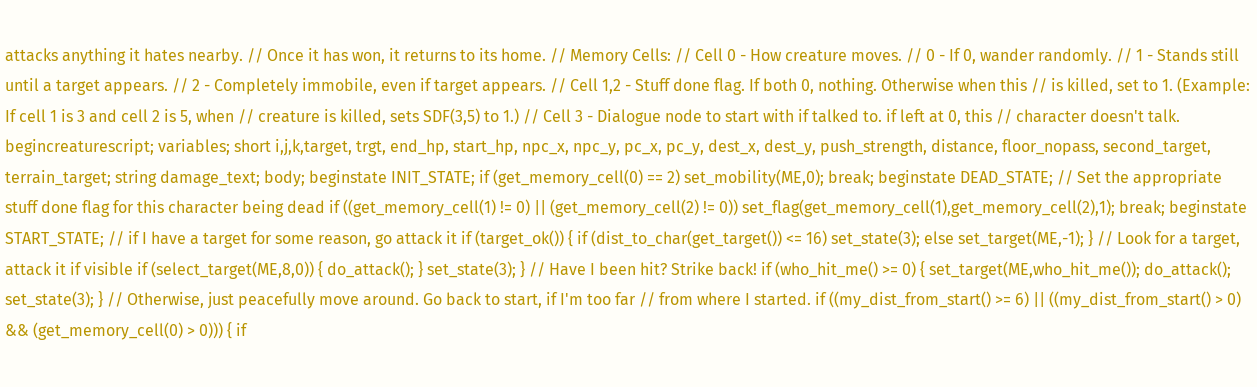attacks anything it hates nearby. // Once it has won, it returns to its home. // Memory Cells: // Cell 0 - How creature moves. // 0 - If 0, wander randomly. // 1 - Stands still until a target appears. // 2 - Completely immobile, even if target appears. // Cell 1,2 - Stuff done flag. If both 0, nothing. Otherwise when this // is killed, set to 1. (Example: If cell 1 is 3 and cell 2 is 5, when // creature is killed, sets SDF(3,5) to 1.) // Cell 3 - Dialogue node to start with if talked to. if left at 0, this // character doesn't talk. begincreaturescript; variables; short i,j,k,target, trgt, end_hp, start_hp, npc_x, npc_y, pc_x, pc_y, dest_x, dest_y, push_strength, distance, floor_nopass, second_target, terrain_target; string damage_text; body; beginstate INIT_STATE; if (get_memory_cell(0) == 2) set_mobility(ME,0); break; beginstate DEAD_STATE; // Set the appropriate stuff done flag for this character being dead if ((get_memory_cell(1) != 0) || (get_memory_cell(2) != 0)) set_flag(get_memory_cell(1),get_memory_cell(2),1); break; beginstate START_STATE; // if I have a target for some reason, go attack it if (target_ok()) { if (dist_to_char(get_target()) <= 16) set_state(3); else set_target(ME,-1); } // Look for a target, attack it if visible if (select_target(ME,8,0)) { do_attack(); } set_state(3); } // Have I been hit? Strike back! if (who_hit_me() >= 0) { set_target(ME,who_hit_me()); do_attack(); set_state(3); } // Otherwise, just peacefully move around. Go back to start, if I'm too far // from where I started. if ((my_dist_from_start() >= 6) || ((my_dist_from_start() > 0) && (get_memory_cell(0) > 0))) { if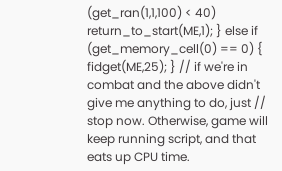(get_ran(1,1,100) < 40) return_to_start(ME,1); } else if (get_memory_cell(0) == 0) { fidget(ME,25); } // if we're in combat and the above didn't give me anything to do, just // stop now. Otherwise, game will keep running script, and that eats up CPU time.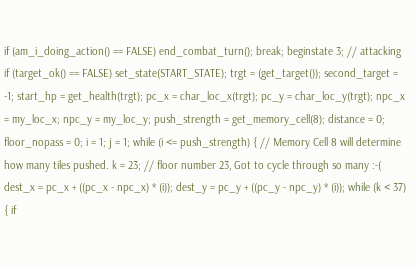if (am_i_doing_action() == FALSE) end_combat_turn(); break; beginstate 3; // attacking if (target_ok() == FALSE) set_state(START_STATE); trgt = (get_target()); second_target = -1; start_hp = get_health(trgt); pc_x = char_loc_x(trgt); pc_y = char_loc_y(trgt); npc_x = my_loc_x; npc_y = my_loc_y; push_strength = get_memory_cell(8); distance = 0; floor_nopass = 0; i = 1; j = 1; while (i <= push_strength) { // Memory Cell 8 will determine how many tiles pushed. k = 23; // floor number 23, Got to cycle through so many :-( dest_x = pc_x + ((pc_x - npc_x) * (i)); dest_y = pc_y + ((pc_y - npc_y) * (i)); while (k < 37) { if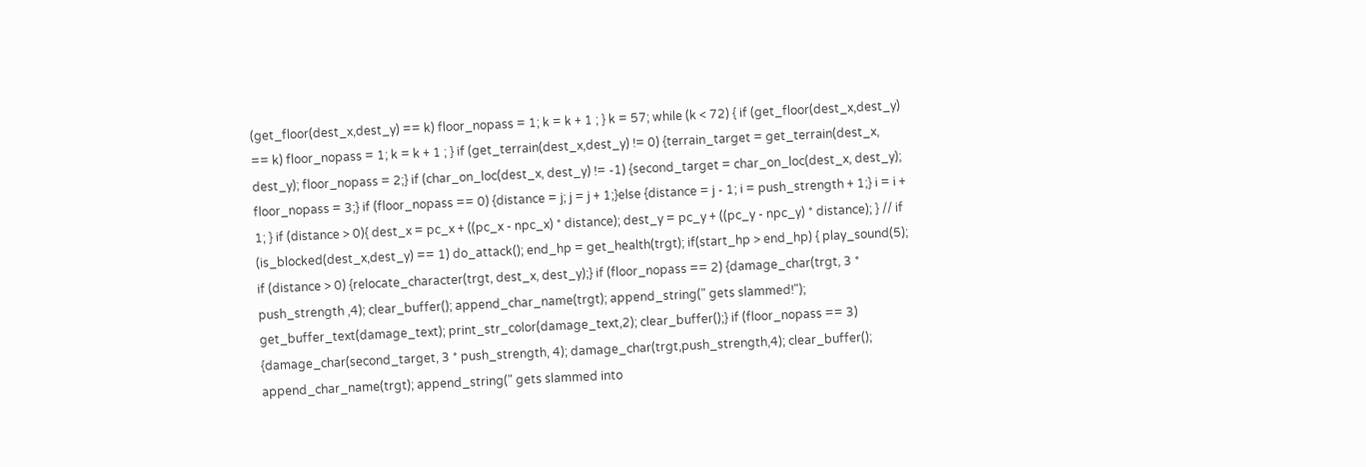(get_floor(dest_x,dest_y) == k) floor_nopass = 1; k = k + 1 ; } k = 57; while (k < 72) { if (get_floor(dest_x,dest_y) == k) floor_nopass = 1; k = k + 1 ; } if (get_terrain(dest_x,dest_y) != 0) {terrain_target = get_terrain(dest_x, dest_y); floor_nopass = 2;} if (char_on_loc(dest_x, dest_y) != -1) {second_target = char_on_loc(dest_x, dest_y); floor_nopass = 3;} if (floor_nopass == 0) {distance = j; j = j + 1;}else {distance = j - 1; i = push_strength + 1;} i = i + 1; } if (distance > 0){ dest_x = pc_x + ((pc_x - npc_x) * distance); dest_y = pc_y + ((pc_y - npc_y) * distance); } // if (is_blocked(dest_x,dest_y) == 1) do_attack(); end_hp = get_health(trgt); if(start_hp > end_hp) { play_sound(5); if (distance > 0) {relocate_character(trgt, dest_x, dest_y);} if (floor_nopass == 2) {damage_char(trgt, 3 * push_strength ,4); clear_buffer(); append_char_name(trgt); append_string(" gets slammed!"); get_buffer_text(damage_text); print_str_color(damage_text,2); clear_buffer();} if (floor_nopass == 3) {damage_char(second_target, 3 * push_strength, 4); damage_char(trgt,push_strength,4); clear_buffer(); append_char_name(trgt); append_string(" gets slammed into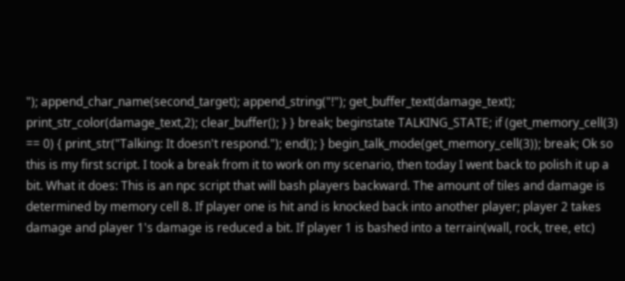"); append_char_name(second_target); append_string("!"); get_buffer_text(damage_text); print_str_color(damage_text,2); clear_buffer(); } } break; beginstate TALKING_STATE; if (get_memory_cell(3) == 0) { print_str("Talking: It doesn't respond."); end(); } begin_talk_mode(get_memory_cell(3)); break; Ok so this is my first script. I took a break from it to work on my scenario, then today I went back to polish it up a bit. What it does: This is an npc script that will bash players backward. The amount of tiles and damage is determined by memory cell 8. If player one is hit and is knocked back into another player; player 2 takes damage and player 1's damage is reduced a bit. If player 1 is bashed into a terrain(wall, rock, tree, etc)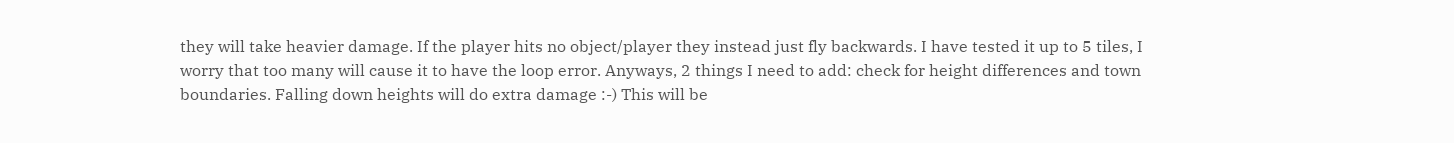they will take heavier damage. If the player hits no object/player they instead just fly backwards. I have tested it up to 5 tiles, I worry that too many will cause it to have the loop error. Anyways, 2 things I need to add: check for height differences and town boundaries. Falling down heights will do extra damage :-) This will be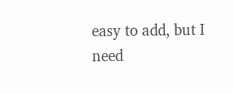easy to add, but I need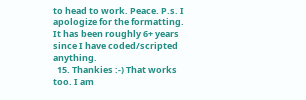to head to work. Peace. P.s. I apologize for the formatting. It has been roughly 6+ years since I have coded/scripted anything.
  15. Thankies :-) That works too. I am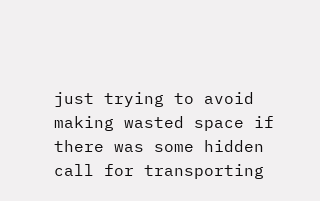just trying to avoid making wasted space if there was some hidden call for transporting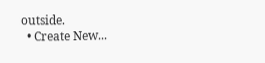outside.
  • Create New...